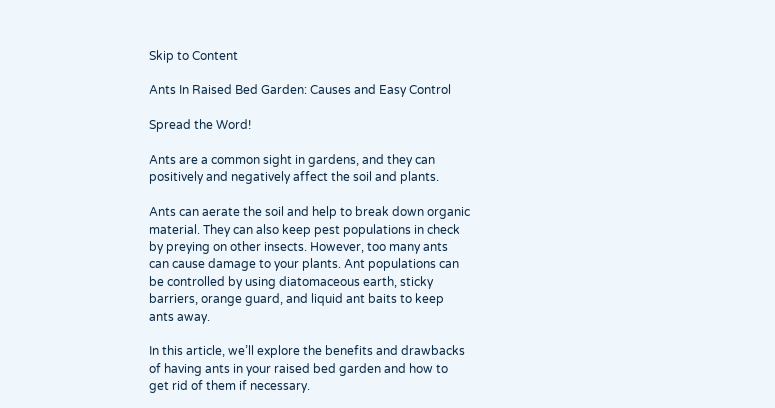Skip to Content

Ants In Raised Bed Garden: Causes and Easy Control

Spread the Word!

Ants are a common sight in gardens, and they can positively and negatively affect the soil and plants.

Ants can aerate the soil and help to break down organic material. They can also keep pest populations in check by preying on other insects. However, too many ants can cause damage to your plants. Ant populations can be controlled by using diatomaceous earth, sticky barriers, orange guard, and liquid ant baits to keep ants away.

In this article, we’ll explore the benefits and drawbacks of having ants in your raised bed garden and how to get rid of them if necessary.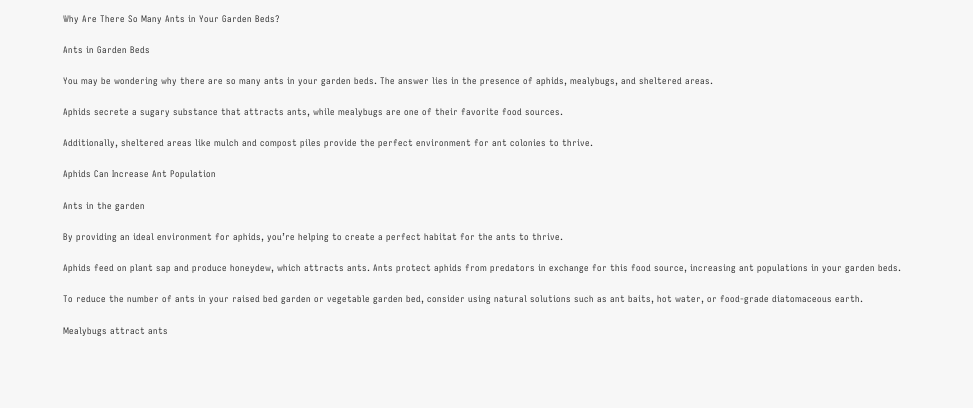Why Are There So Many Ants in Your Garden Beds?

Ants in Garden Beds

You may be wondering why there are so many ants in your garden beds. The answer lies in the presence of aphids, mealybugs, and sheltered areas.

Aphids secrete a sugary substance that attracts ants, while mealybugs are one of their favorite food sources.

Additionally, sheltered areas like mulch and compost piles provide the perfect environment for ant colonies to thrive.

Aphids Can Increase Ant Population

Ants in the garden

By providing an ideal environment for aphids, you’re helping to create a perfect habitat for the ants to thrive.

Aphids feed on plant sap and produce honeydew, which attracts ants. Ants protect aphids from predators in exchange for this food source, increasing ant populations in your garden beds.

To reduce the number of ants in your raised bed garden or vegetable garden bed, consider using natural solutions such as ant baits, hot water, or food-grade diatomaceous earth.

Mealybugs attract ants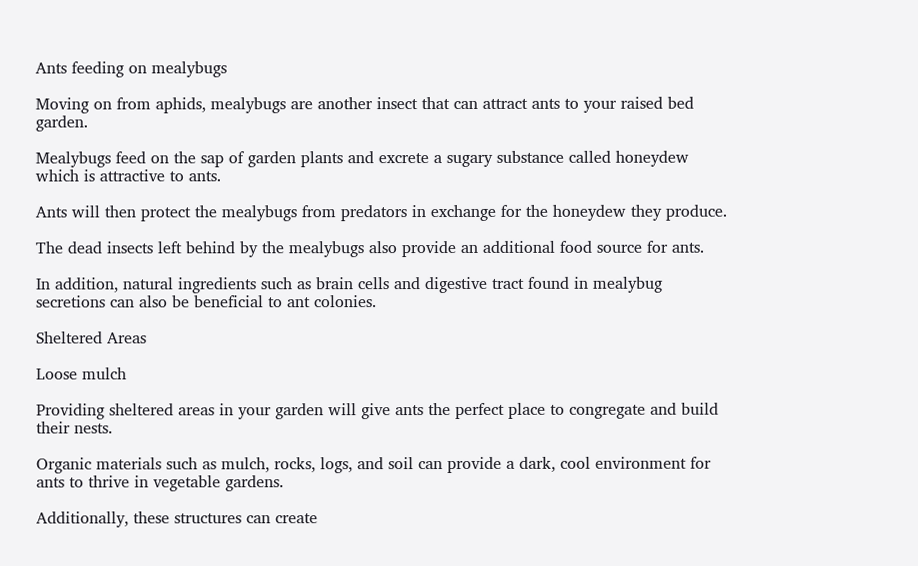Ants feeding on mealybugs

Moving on from aphids, mealybugs are another insect that can attract ants to your raised bed garden.

Mealybugs feed on the sap of garden plants and excrete a sugary substance called honeydew which is attractive to ants.

Ants will then protect the mealybugs from predators in exchange for the honeydew they produce.

The dead insects left behind by the mealybugs also provide an additional food source for ants.

In addition, natural ingredients such as brain cells and digestive tract found in mealybug secretions can also be beneficial to ant colonies.

Sheltered Areas

Loose mulch

Providing sheltered areas in your garden will give ants the perfect place to congregate and build their nests.

Organic materials such as mulch, rocks, logs, and soil can provide a dark, cool environment for ants to thrive in vegetable gardens.

Additionally, these structures can create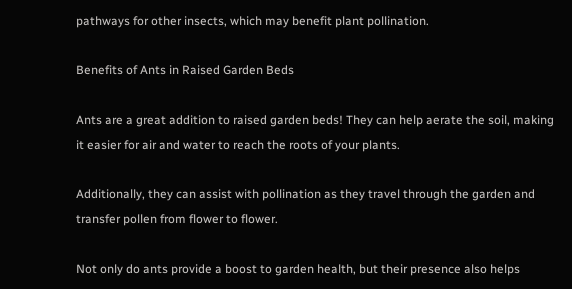pathways for other insects, which may benefit plant pollination.

Benefits of Ants in Raised Garden Beds

Ants are a great addition to raised garden beds! They can help aerate the soil, making it easier for air and water to reach the roots of your plants.

Additionally, they can assist with pollination as they travel through the garden and transfer pollen from flower to flower.

Not only do ants provide a boost to garden health, but their presence also helps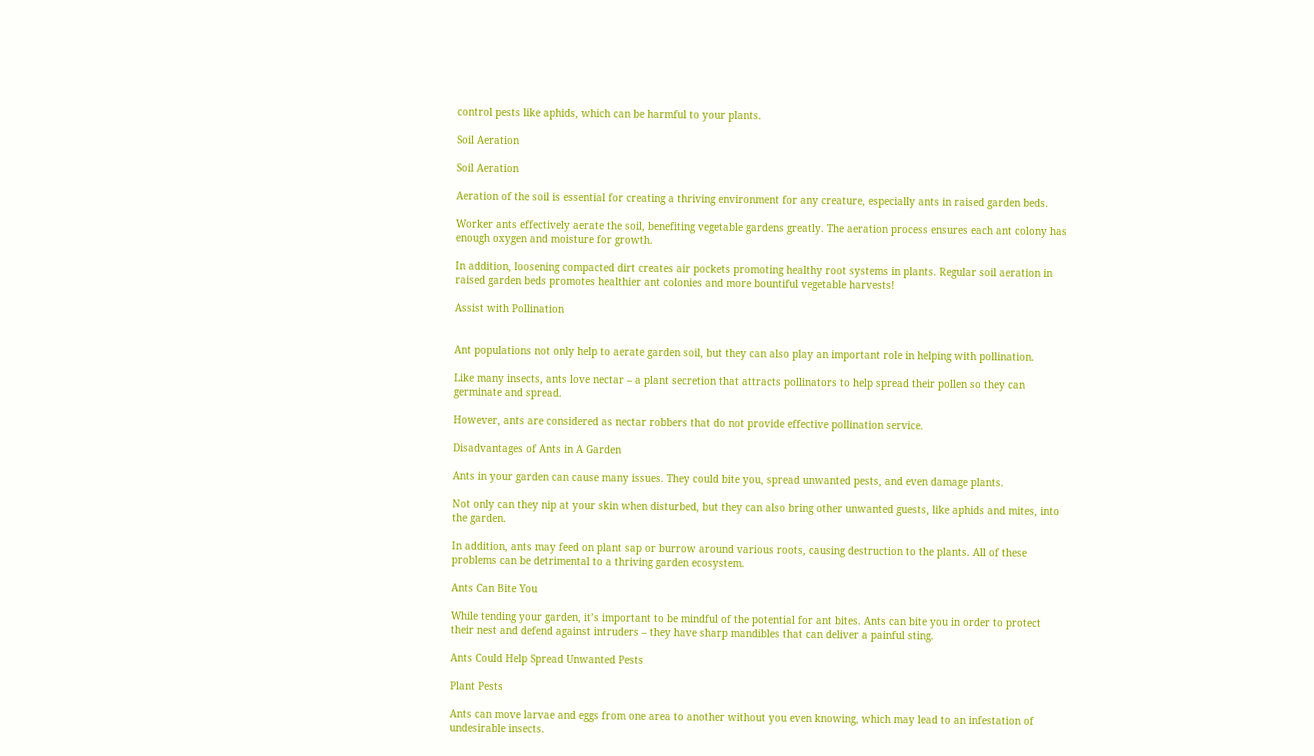control pests like aphids, which can be harmful to your plants.

Soil Aeration

Soil Aeration

Aeration of the soil is essential for creating a thriving environment for any creature, especially ants in raised garden beds.

Worker ants effectively aerate the soil, benefiting vegetable gardens greatly. The aeration process ensures each ant colony has enough oxygen and moisture for growth.

In addition, loosening compacted dirt creates air pockets promoting healthy root systems in plants. Regular soil aeration in raised garden beds promotes healthier ant colonies and more bountiful vegetable harvests!

Assist with Pollination


Ant populations not only help to aerate garden soil, but they can also play an important role in helping with pollination.

Like many insects, ants love nectar – a plant secretion that attracts pollinators to help spread their pollen so they can germinate and spread.

However, ants are considered as nectar robbers that do not provide effective pollination service.

Disadvantages of Ants in A Garden

Ants in your garden can cause many issues. They could bite you, spread unwanted pests, and even damage plants.

Not only can they nip at your skin when disturbed, but they can also bring other unwanted guests, like aphids and mites, into the garden.

In addition, ants may feed on plant sap or burrow around various roots, causing destruction to the plants. All of these problems can be detrimental to a thriving garden ecosystem.

Ants Can Bite You

While tending your garden, it’s important to be mindful of the potential for ant bites. Ants can bite you in order to protect their nest and defend against intruders – they have sharp mandibles that can deliver a painful sting.

Ants Could Help Spread Unwanted Pests

Plant Pests

Ants can move larvae and eggs from one area to another without you even knowing, which may lead to an infestation of undesirable insects.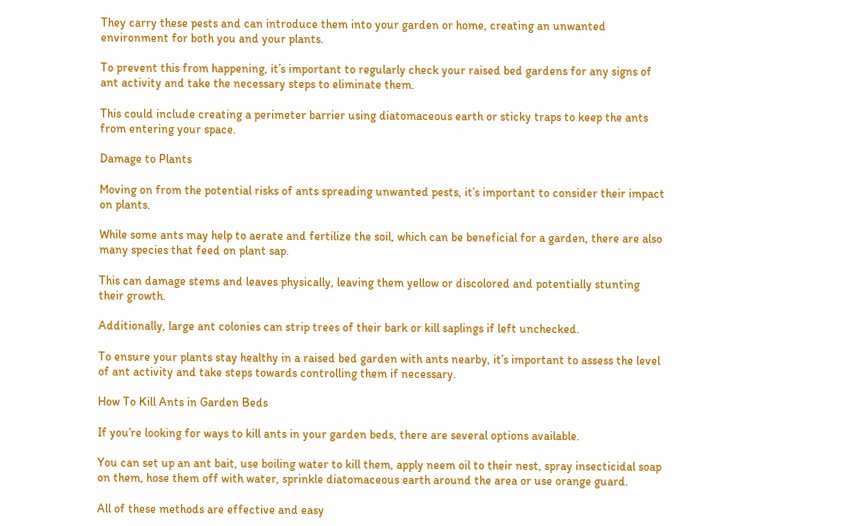They carry these pests and can introduce them into your garden or home, creating an unwanted environment for both you and your plants.

To prevent this from happening, it’s important to regularly check your raised bed gardens for any signs of ant activity and take the necessary steps to eliminate them.

This could include creating a perimeter barrier using diatomaceous earth or sticky traps to keep the ants from entering your space.

Damage to Plants

Moving on from the potential risks of ants spreading unwanted pests, it’s important to consider their impact on plants.

While some ants may help to aerate and fertilize the soil, which can be beneficial for a garden, there are also many species that feed on plant sap.

This can damage stems and leaves physically, leaving them yellow or discolored and potentially stunting their growth.

Additionally, large ant colonies can strip trees of their bark or kill saplings if left unchecked.

To ensure your plants stay healthy in a raised bed garden with ants nearby, it’s important to assess the level of ant activity and take steps towards controlling them if necessary.

How To Kill Ants in Garden Beds

If you’re looking for ways to kill ants in your garden beds, there are several options available.

You can set up an ant bait, use boiling water to kill them, apply neem oil to their nest, spray insecticidal soap on them, hose them off with water, sprinkle diatomaceous earth around the area or use orange guard.

All of these methods are effective and easy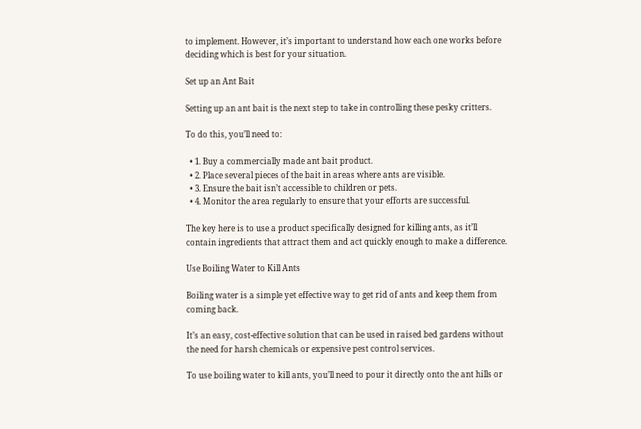to implement. However, it’s important to understand how each one works before deciding which is best for your situation.

Set up an Ant Bait

Setting up an ant bait is the next step to take in controlling these pesky critters.

To do this, you’ll need to:

  • 1. Buy a commercially made ant bait product.
  • 2. Place several pieces of the bait in areas where ants are visible.
  • 3. Ensure the bait isn’t accessible to children or pets.
  • 4. Monitor the area regularly to ensure that your efforts are successful.

The key here is to use a product specifically designed for killing ants, as it’ll contain ingredients that attract them and act quickly enough to make a difference.

Use Boiling Water to Kill Ants

Boiling water is a simple yet effective way to get rid of ants and keep them from coming back.

It’s an easy, cost-effective solution that can be used in raised bed gardens without the need for harsh chemicals or expensive pest control services.

To use boiling water to kill ants, you’ll need to pour it directly onto the ant hills or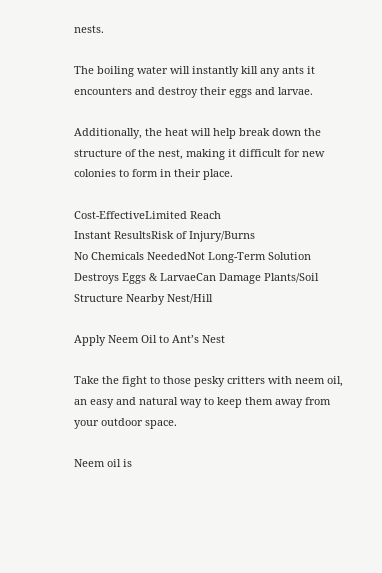nests.

The boiling water will instantly kill any ants it encounters and destroy their eggs and larvae.

Additionally, the heat will help break down the structure of the nest, making it difficult for new colonies to form in their place.

Cost-EffectiveLimited Reach
Instant ResultsRisk of Injury/Burns
No Chemicals NeededNot Long-Term Solution
Destroys Eggs & LarvaeCan Damage Plants/Soil Structure Nearby Nest/Hill

Apply Neem Oil to Ant’s Nest

Take the fight to those pesky critters with neem oil, an easy and natural way to keep them away from your outdoor space.

Neem oil is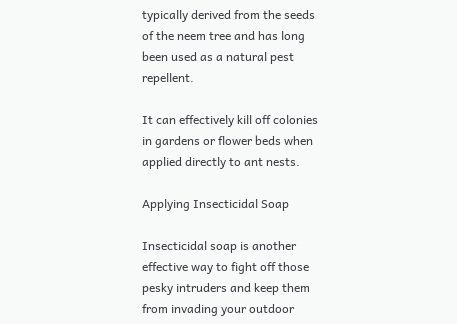typically derived from the seeds of the neem tree and has long been used as a natural pest repellent.

It can effectively kill off colonies in gardens or flower beds when applied directly to ant nests.

Applying Insecticidal Soap

Insecticidal soap is another effective way to fight off those pesky intruders and keep them from invading your outdoor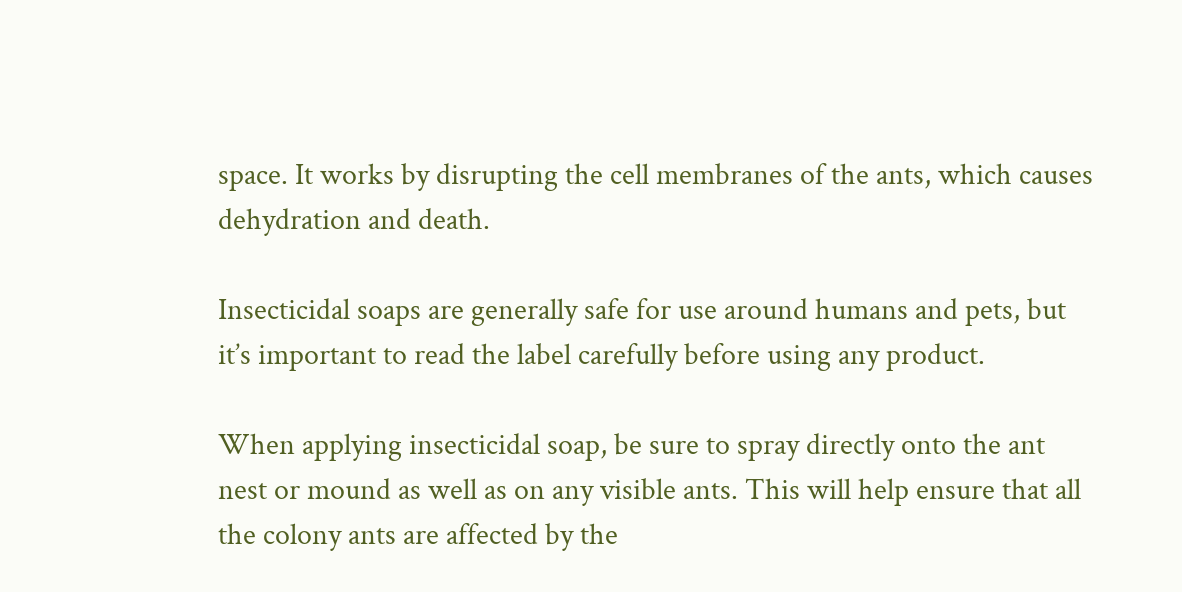space. It works by disrupting the cell membranes of the ants, which causes dehydration and death.

Insecticidal soaps are generally safe for use around humans and pets, but it’s important to read the label carefully before using any product.

When applying insecticidal soap, be sure to spray directly onto the ant nest or mound as well as on any visible ants. This will help ensure that all the colony ants are affected by the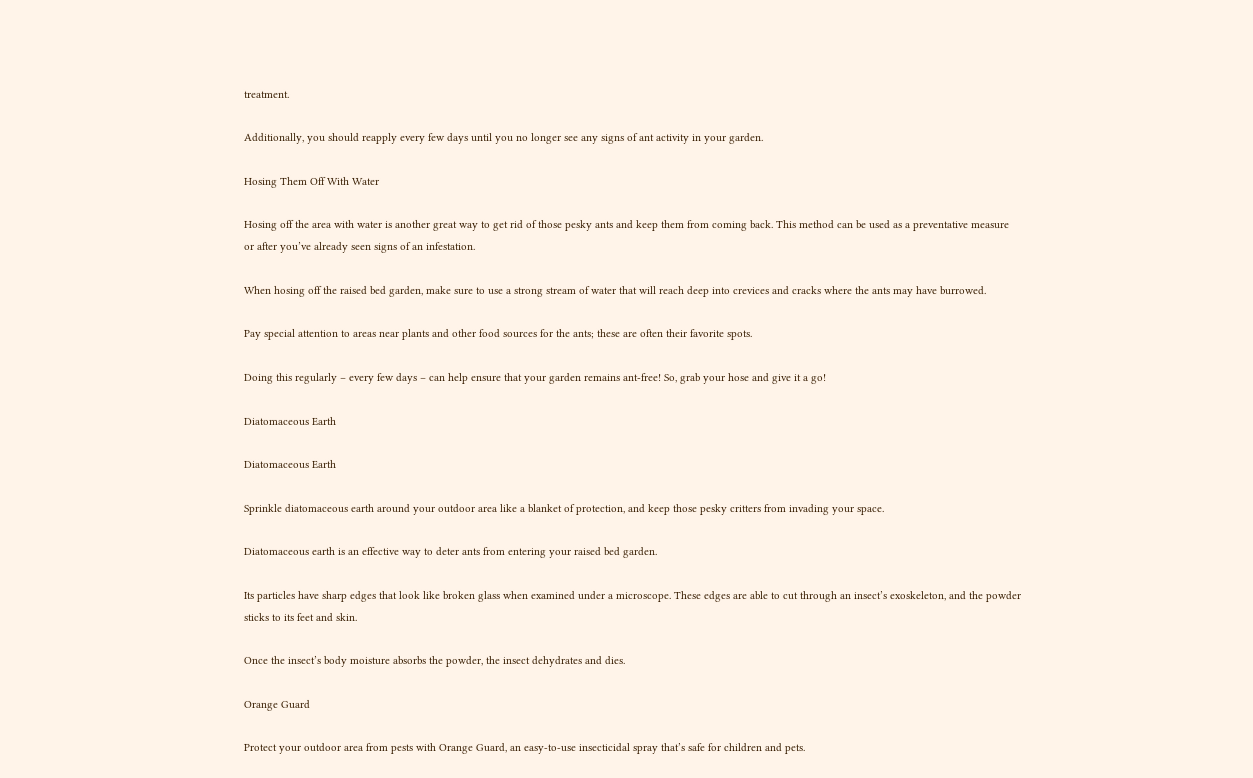treatment.

Additionally, you should reapply every few days until you no longer see any signs of ant activity in your garden.

Hosing Them Off With Water

Hosing off the area with water is another great way to get rid of those pesky ants and keep them from coming back. This method can be used as a preventative measure or after you’ve already seen signs of an infestation.

When hosing off the raised bed garden, make sure to use a strong stream of water that will reach deep into crevices and cracks where the ants may have burrowed.

Pay special attention to areas near plants and other food sources for the ants; these are often their favorite spots.

Doing this regularly – every few days – can help ensure that your garden remains ant-free! So, grab your hose and give it a go!

Diatomaceous Earth

Diatomaceous Earth

Sprinkle diatomaceous earth around your outdoor area like a blanket of protection, and keep those pesky critters from invading your space.

Diatomaceous earth is an effective way to deter ants from entering your raised bed garden.

Its particles have sharp edges that look like broken glass when examined under a microscope. These edges are able to cut through an insect’s exoskeleton, and the powder sticks to its feet and skin.

Once the insect’s body moisture absorbs the powder, the insect dehydrates and dies.

Orange Guard

Protect your outdoor area from pests with Orange Guard, an easy-to-use insecticidal spray that’s safe for children and pets.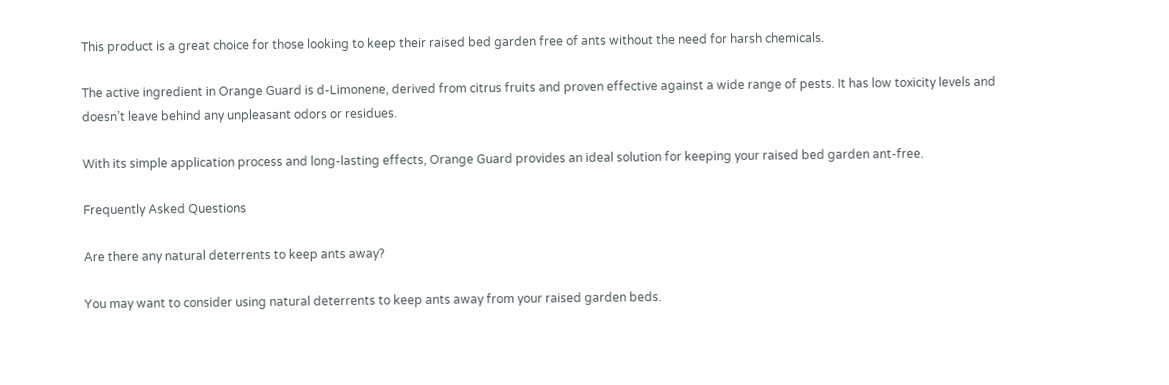This product is a great choice for those looking to keep their raised bed garden free of ants without the need for harsh chemicals.

The active ingredient in Orange Guard is d-Limonene, derived from citrus fruits and proven effective against a wide range of pests. It has low toxicity levels and doesn’t leave behind any unpleasant odors or residues.

With its simple application process and long-lasting effects, Orange Guard provides an ideal solution for keeping your raised bed garden ant-free.

Frequently Asked Questions

Are there any natural deterrents to keep ants away?

You may want to consider using natural deterrents to keep ants away from your raised garden beds.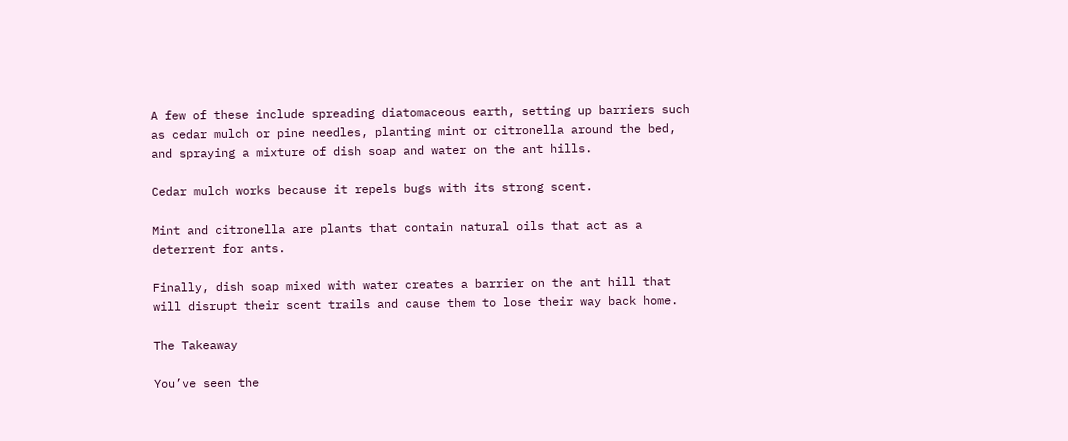A few of these include spreading diatomaceous earth, setting up barriers such as cedar mulch or pine needles, planting mint or citronella around the bed, and spraying a mixture of dish soap and water on the ant hills.

Cedar mulch works because it repels bugs with its strong scent.

Mint and citronella are plants that contain natural oils that act as a deterrent for ants.

Finally, dish soap mixed with water creates a barrier on the ant hill that will disrupt their scent trails and cause them to lose their way back home.

The Takeaway

You’ve seen the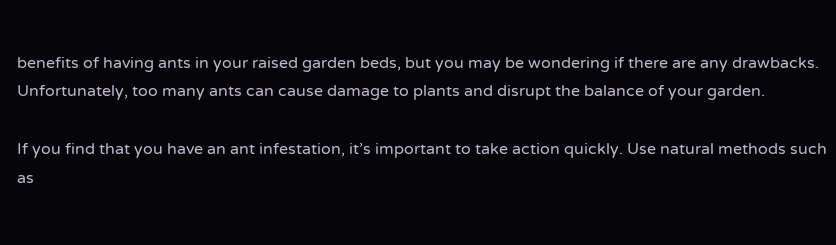benefits of having ants in your raised garden beds, but you may be wondering if there are any drawbacks. Unfortunately, too many ants can cause damage to plants and disrupt the balance of your garden.

If you find that you have an ant infestation, it’s important to take action quickly. Use natural methods such as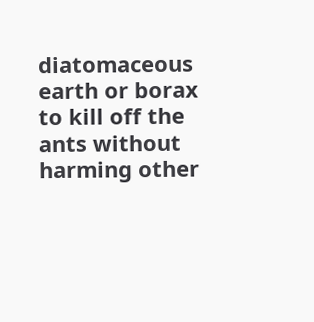diatomaceous earth or borax to kill off the ants without harming other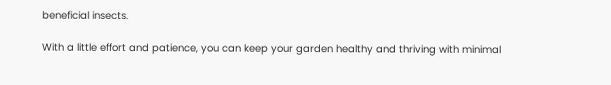beneficial insects.

With a little effort and patience, you can keep your garden healthy and thriving with minimal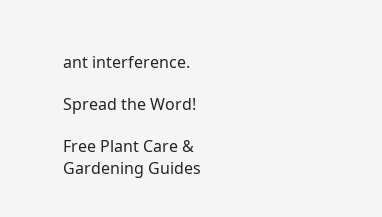ant interference.

Spread the Word!

Free Plant Care & Gardening Guides